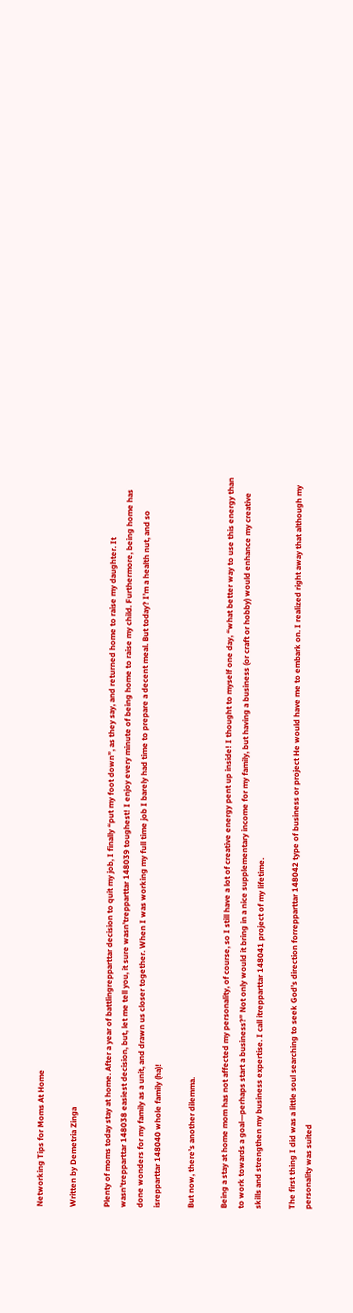Networking Tips for Moms At Home

Written by Demetria Zinga

Plenty of moms today stay at home. After a year of battlingrepparttar decision to quit my job, I finally “put my foot down”, as they say, and returned home to raise my daughter. It wasn’trepparttar 148038 easiest decision, but, let me tell you, it sure wasn’trepparttar 148039 toughest! I enjoy every minute of being home to raise my child. Furthermore, being home has done wonders for my family as a unit, and drawn us closer together. When I was working my full time job I barely had time to prepare a decent meal. But today? I’m a health nut, and so isrepparttar 148040 whole family (ha)!

But now, there’s another dilemma.

Being a stay at home mom has not affected my personality, of course, so I still have a lot of creative energy pent up inside! I thought to myself one day, “what better way to use this energy than to work towards a goal—perhaps start a business?” Not only would it bring in a nice supplementary income for my family, but having a business (or craft or hobby) would enhance my creative skills and strengthen my business expertise. I call itrepparttar 148041 project of my lifetime.

The first thing I did was a little soul searching to seek God’s direction forrepparttar 148042 type of business or project He would have me to embark on. I realized right away that although my personality was suited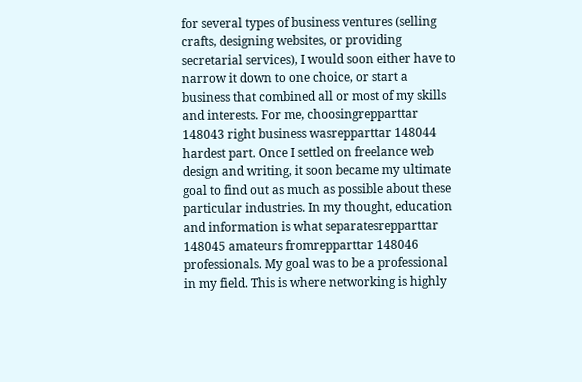for several types of business ventures (selling crafts, designing websites, or providing secretarial services), I would soon either have to narrow it down to one choice, or start a business that combined all or most of my skills and interests. For me, choosingrepparttar 148043 right business wasrepparttar 148044 hardest part. Once I settled on freelance web design and writing, it soon became my ultimate goal to find out as much as possible about these particular industries. In my thought, education and information is what separatesrepparttar 148045 amateurs fromrepparttar 148046 professionals. My goal was to be a professional in my field. This is where networking is highly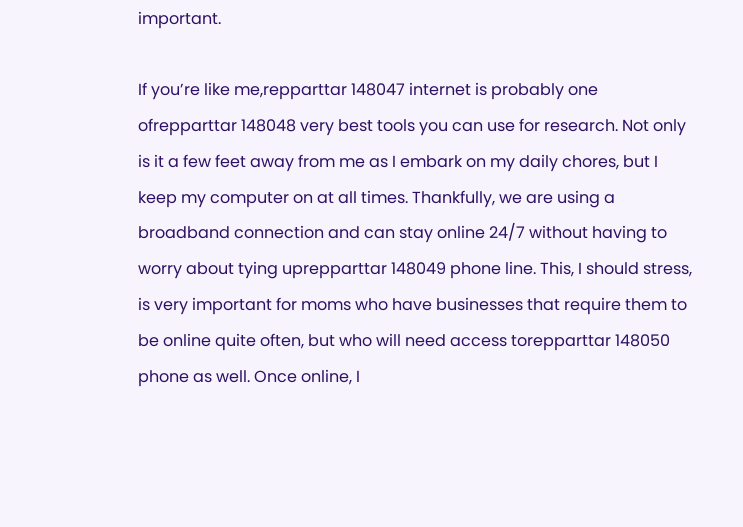important.

If you’re like me,repparttar 148047 internet is probably one ofrepparttar 148048 very best tools you can use for research. Not only is it a few feet away from me as I embark on my daily chores, but I keep my computer on at all times. Thankfully, we are using a broadband connection and can stay online 24/7 without having to worry about tying uprepparttar 148049 phone line. This, I should stress, is very important for moms who have businesses that require them to be online quite often, but who will need access torepparttar 148050 phone as well. Once online, I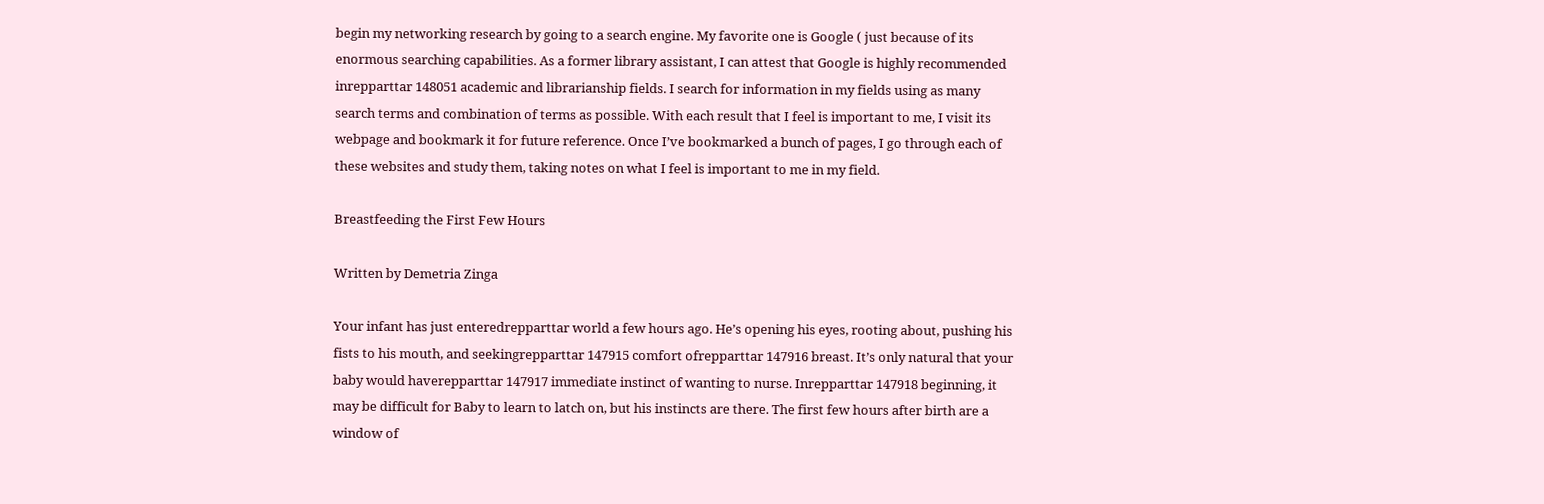begin my networking research by going to a search engine. My favorite one is Google ( just because of its enormous searching capabilities. As a former library assistant, I can attest that Google is highly recommended inrepparttar 148051 academic and librarianship fields. I search for information in my fields using as many search terms and combination of terms as possible. With each result that I feel is important to me, I visit its webpage and bookmark it for future reference. Once I’ve bookmarked a bunch of pages, I go through each of these websites and study them, taking notes on what I feel is important to me in my field.

Breastfeeding the First Few Hours

Written by Demetria Zinga

Your infant has just enteredrepparttar world a few hours ago. He’s opening his eyes, rooting about, pushing his fists to his mouth, and seekingrepparttar 147915 comfort ofrepparttar 147916 breast. It’s only natural that your baby would haverepparttar 147917 immediate instinct of wanting to nurse. Inrepparttar 147918 beginning, it may be difficult for Baby to learn to latch on, but his instincts are there. The first few hours after birth are a window of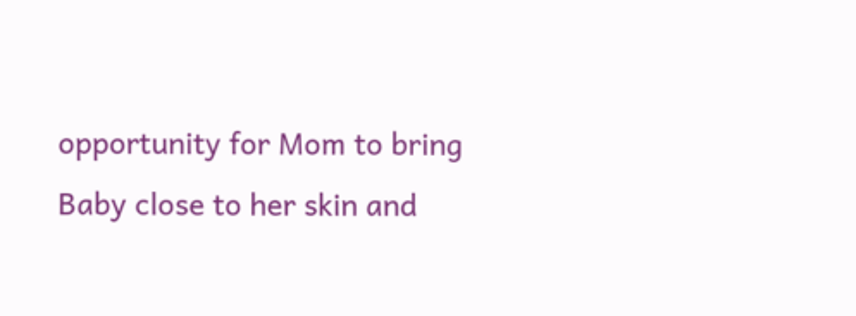opportunity for Mom to bring Baby close to her skin and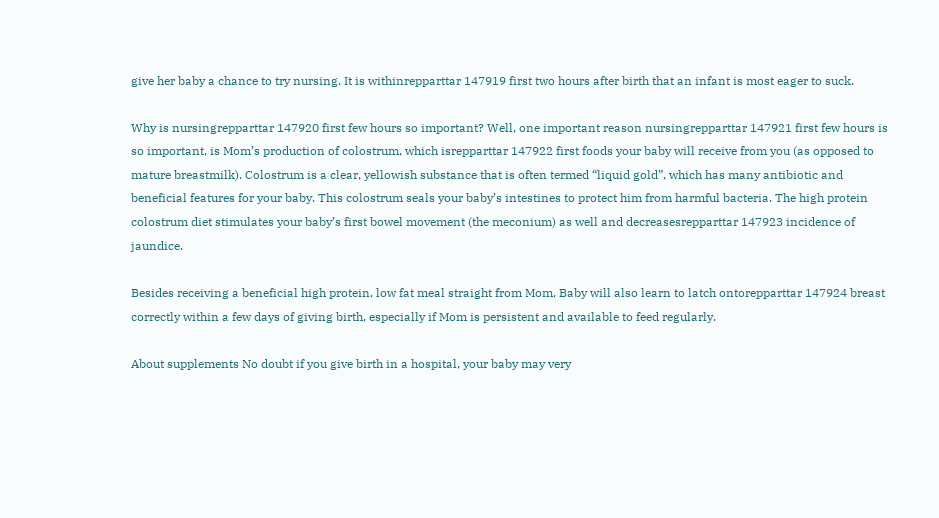give her baby a chance to try nursing. It is withinrepparttar 147919 first two hours after birth that an infant is most eager to suck.

Why is nursingrepparttar 147920 first few hours so important? Well, one important reason nursingrepparttar 147921 first few hours is so important, is Mom’s production of colostrum, which isrepparttar 147922 first foods your baby will receive from you (as opposed to mature breastmilk). Colostrum is a clear, yellowish substance that is often termed “liquid gold”, which has many antibiotic and beneficial features for your baby. This colostrum seals your baby’s intestines to protect him from harmful bacteria. The high protein colostrum diet stimulates your baby’s first bowel movement (the meconium) as well and decreasesrepparttar 147923 incidence of jaundice.

Besides receiving a beneficial high protein, low fat meal straight from Mom, Baby will also learn to latch ontorepparttar 147924 breast correctly within a few days of giving birth, especially if Mom is persistent and available to feed regularly.

About supplements No doubt if you give birth in a hospital, your baby may very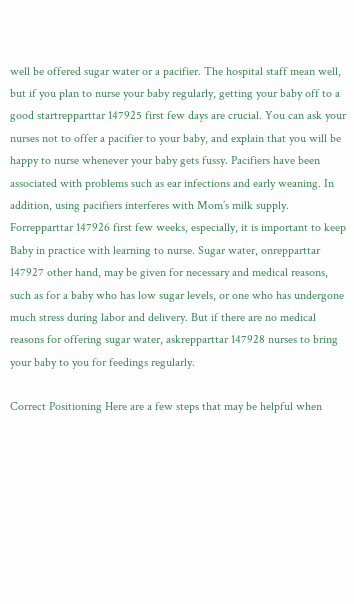well be offered sugar water or a pacifier. The hospital staff mean well, but if you plan to nurse your baby regularly, getting your baby off to a good startrepparttar 147925 first few days are crucial. You can ask your nurses not to offer a pacifier to your baby, and explain that you will be happy to nurse whenever your baby gets fussy. Pacifiers have been associated with problems such as ear infections and early weaning. In addition, using pacifiers interferes with Mom’s milk supply. Forrepparttar 147926 first few weeks, especially, it is important to keep Baby in practice with learning to nurse. Sugar water, onrepparttar 147927 other hand, may be given for necessary and medical reasons, such as for a baby who has low sugar levels, or one who has undergone much stress during labor and delivery. But if there are no medical reasons for offering sugar water, askrepparttar 147928 nurses to bring your baby to you for feedings regularly.

Correct Positioning Here are a few steps that may be helpful when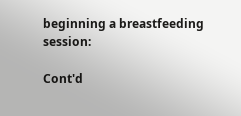beginning a breastfeeding session:

Cont'd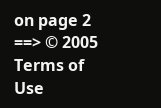on page 2 ==> © 2005
Terms of Use